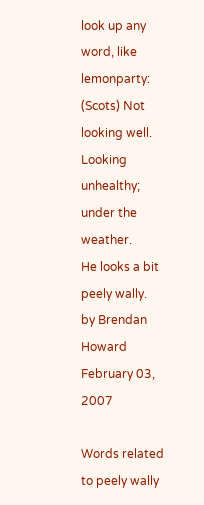look up any word, like lemonparty:
(Scots) Not looking well. Looking unhealthy; under the weather.
He looks a bit peely wally.
by Brendan Howard February 03, 2007

Words related to peely wally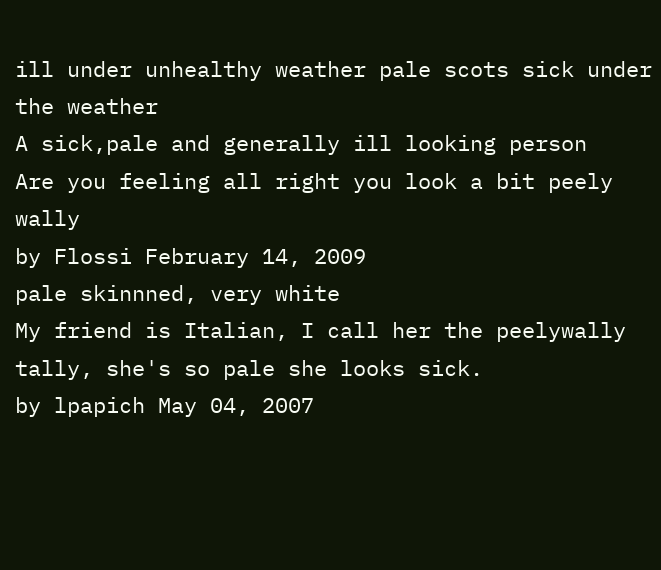ill under unhealthy weather pale scots sick under the weather
A sick,pale and generally ill looking person
Are you feeling all right you look a bit peely wally
by Flossi February 14, 2009
pale skinnned, very white
My friend is Italian, I call her the peelywally tally, she's so pale she looks sick.
by lpapich May 04, 2007